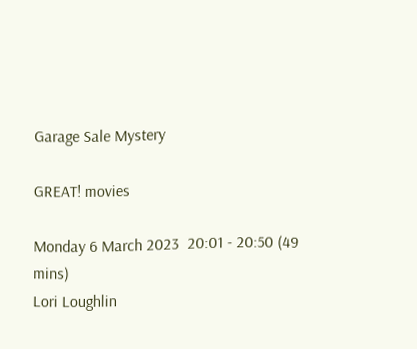Garage Sale Mystery

GREAT! movies

Monday 6 March 2023  20:01 - 20:50 (49 mins)
Lori Loughlin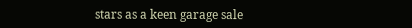stars as a keen garage sale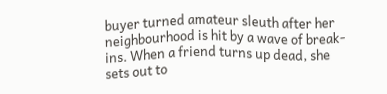buyer turned amateur sleuth after her neighbourhood is hit by a wave of break-ins. When a friend turns up dead, she sets out to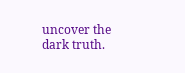uncover the dark truth.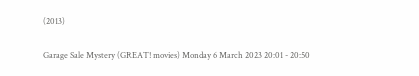(2013)

Garage Sale Mystery (GREAT! movies) Monday 6 March 2023 20:01 - 20:50